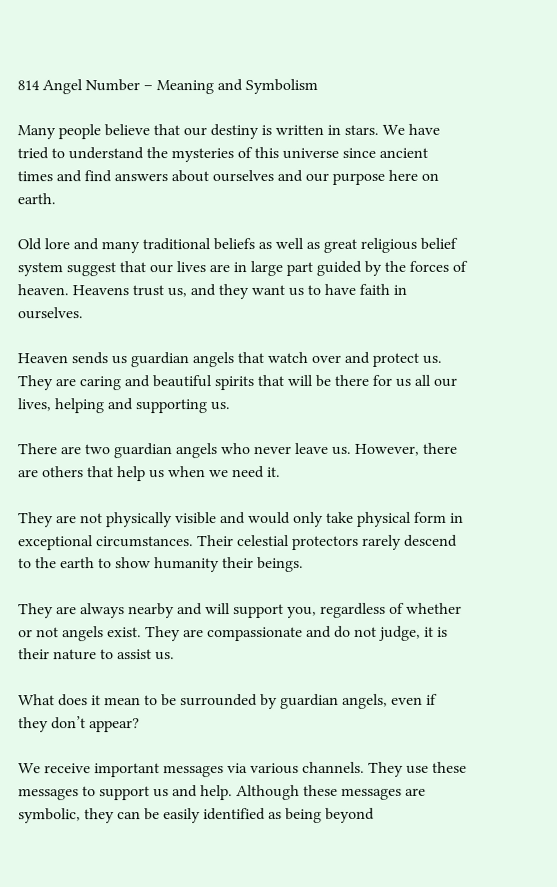814 Angel Number – Meaning and Symbolism

Many people believe that our destiny is written in stars. We have tried to understand the mysteries of this universe since ancient times and find answers about ourselves and our purpose here on earth.

Old lore and many traditional beliefs as well as great religious belief system suggest that our lives are in large part guided by the forces of heaven. Heavens trust us, and they want us to have faith in ourselves.

Heaven sends us guardian angels that watch over and protect us. They are caring and beautiful spirits that will be there for us all our lives, helping and supporting us.

There are two guardian angels who never leave us. However, there are others that help us when we need it.

They are not physically visible and would only take physical form in exceptional circumstances. Their celestial protectors rarely descend to the earth to show humanity their beings.

They are always nearby and will support you, regardless of whether or not angels exist. They are compassionate and do not judge, it is their nature to assist us.

What does it mean to be surrounded by guardian angels, even if they don’t appear?

We receive important messages via various channels. They use these messages to support us and help. Although these messages are symbolic, they can be easily identified as being beyond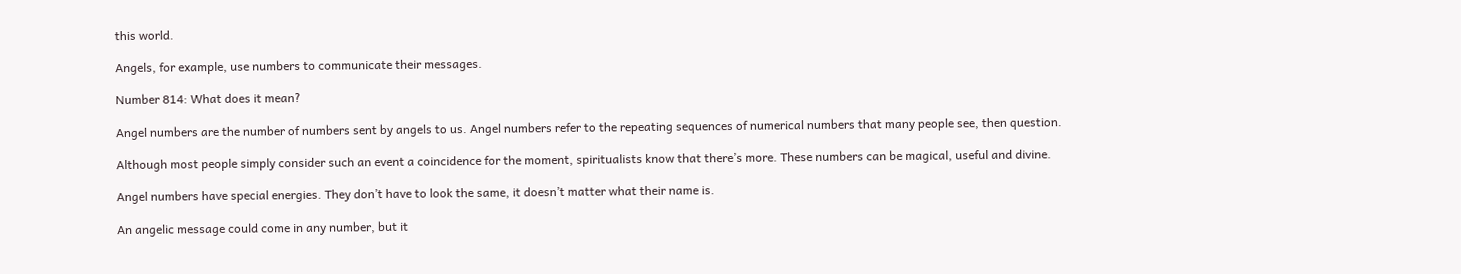this world.

Angels, for example, use numbers to communicate their messages.

Number 814: What does it mean?

Angel numbers are the number of numbers sent by angels to us. Angel numbers refer to the repeating sequences of numerical numbers that many people see, then question.

Although most people simply consider such an event a coincidence for the moment, spiritualists know that there’s more. These numbers can be magical, useful and divine.

Angel numbers have special energies. They don’t have to look the same, it doesn’t matter what their name is.

An angelic message could come in any number, but it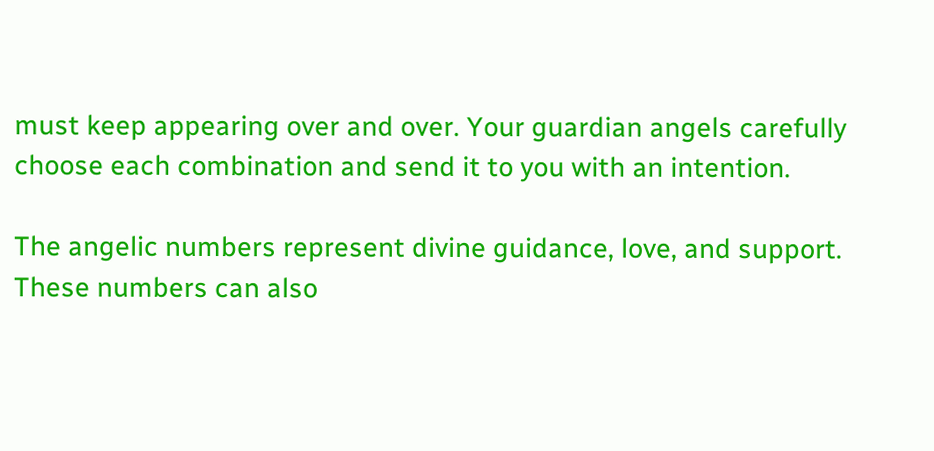must keep appearing over and over. Your guardian angels carefully choose each combination and send it to you with an intention.

The angelic numbers represent divine guidance, love, and support. These numbers can also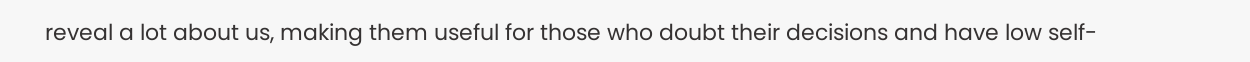reveal a lot about us, making them useful for those who doubt their decisions and have low self-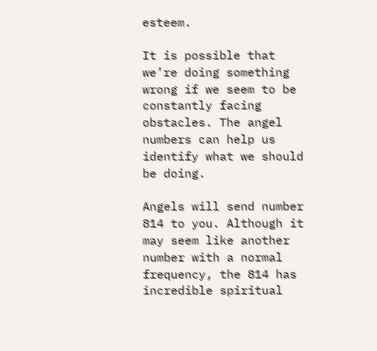esteem.

It is possible that we’re doing something wrong if we seem to be constantly facing obstacles. The angel numbers can help us identify what we should be doing.

Angels will send number 814 to you. Although it may seem like another number with a normal frequency, the 814 has incredible spiritual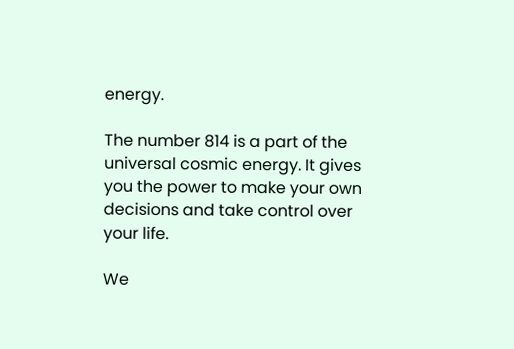energy.

The number 814 is a part of the universal cosmic energy. It gives you the power to make your own decisions and take control over your life.

We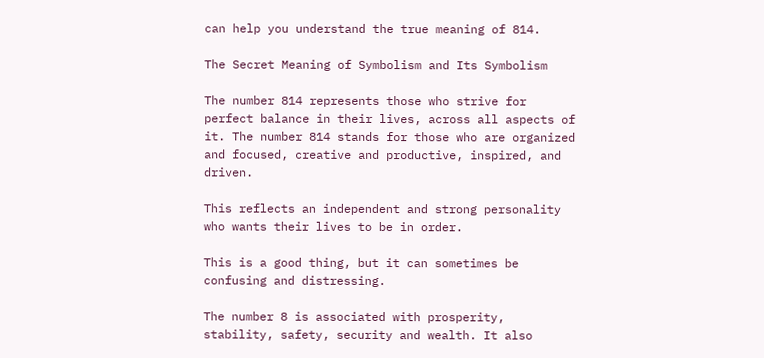can help you understand the true meaning of 814.

The Secret Meaning of Symbolism and Its Symbolism

The number 814 represents those who strive for perfect balance in their lives, across all aspects of it. The number 814 stands for those who are organized and focused, creative and productive, inspired, and driven.

This reflects an independent and strong personality who wants their lives to be in order.

This is a good thing, but it can sometimes be confusing and distressing.

The number 8 is associated with prosperity, stability, safety, security and wealth. It also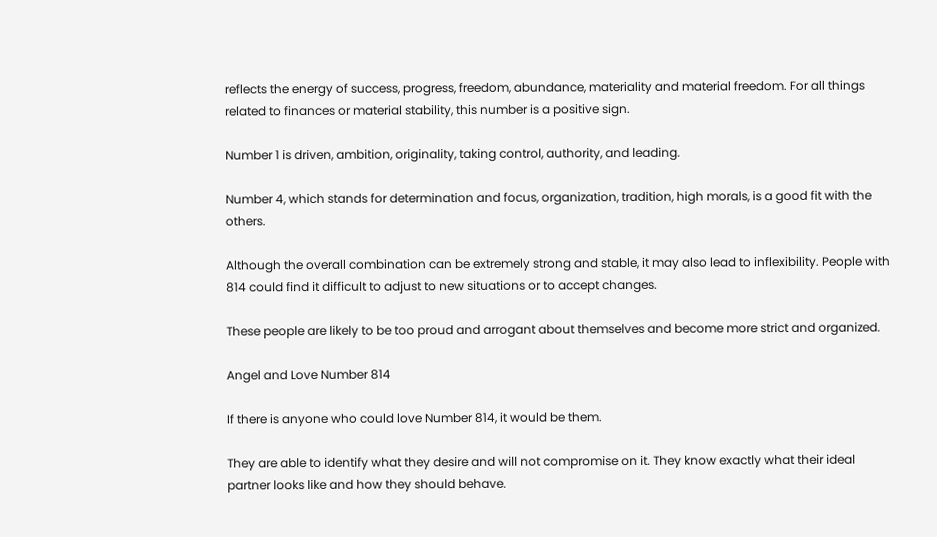reflects the energy of success, progress, freedom, abundance, materiality and material freedom. For all things related to finances or material stability, this number is a positive sign.

Number 1 is driven, ambition, originality, taking control, authority, and leading.

Number 4, which stands for determination and focus, organization, tradition, high morals, is a good fit with the others.

Although the overall combination can be extremely strong and stable, it may also lead to inflexibility. People with 814 could find it difficult to adjust to new situations or to accept changes.

These people are likely to be too proud and arrogant about themselves and become more strict and organized.

Angel and Love Number 814

If there is anyone who could love Number 814, it would be them.

They are able to identify what they desire and will not compromise on it. They know exactly what their ideal partner looks like and how they should behave.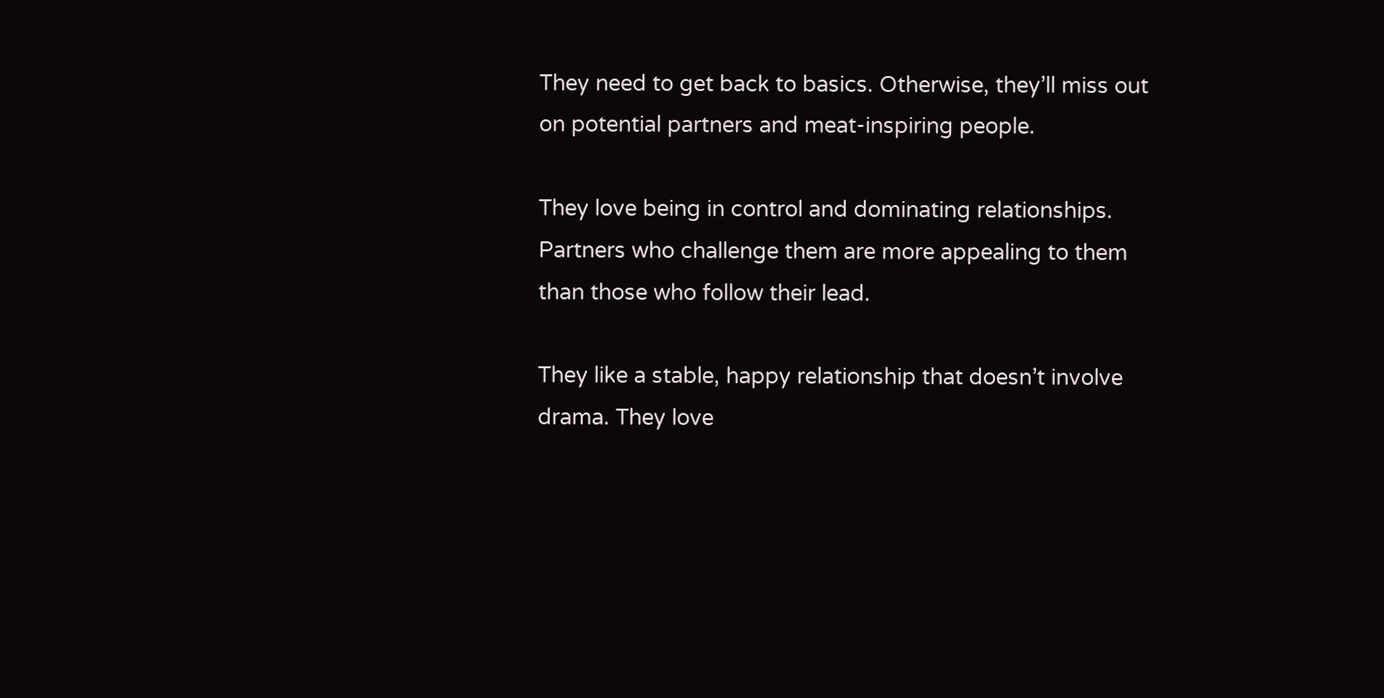They need to get back to basics. Otherwise, they’ll miss out on potential partners and meat-inspiring people.

They love being in control and dominating relationships. Partners who challenge them are more appealing to them than those who follow their lead.

They like a stable, happy relationship that doesn’t involve drama. They love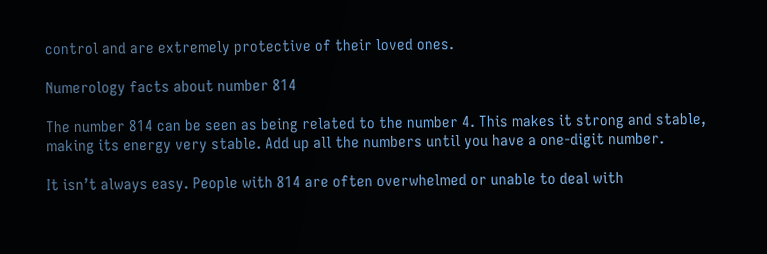control and are extremely protective of their loved ones.

Numerology facts about number 814

The number 814 can be seen as being related to the number 4. This makes it strong and stable, making its energy very stable. Add up all the numbers until you have a one-digit number.

It isn’t always easy. People with 814 are often overwhelmed or unable to deal with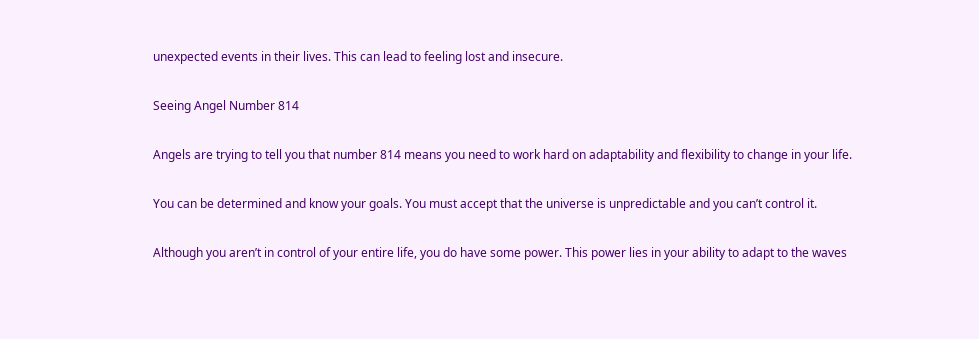unexpected events in their lives. This can lead to feeling lost and insecure.

Seeing Angel Number 814

Angels are trying to tell you that number 814 means you need to work hard on adaptability and flexibility to change in your life.

You can be determined and know your goals. You must accept that the universe is unpredictable and you can’t control it.

Although you aren’t in control of your entire life, you do have some power. This power lies in your ability to adapt to the waves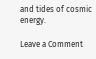and tides of cosmic energy.

Leave a Comment